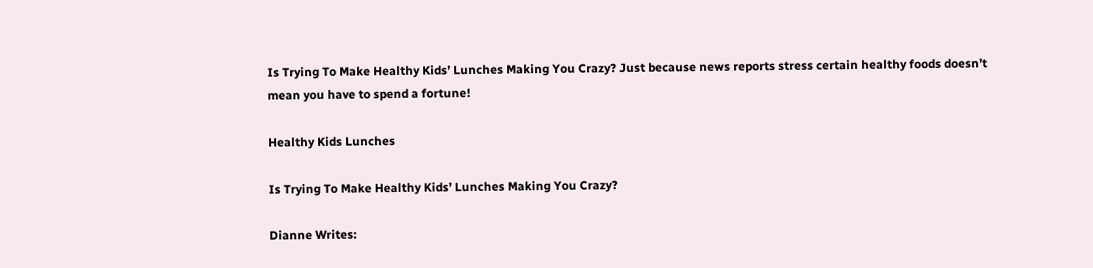Is Trying To Make Healthy Kids’ Lunches Making You Crazy? Just because news reports stress certain healthy foods doesn’t mean you have to spend a fortune!

Healthy Kids Lunches

Is Trying To Make Healthy Kids’ Lunches Making You Crazy?

Dianne Writes: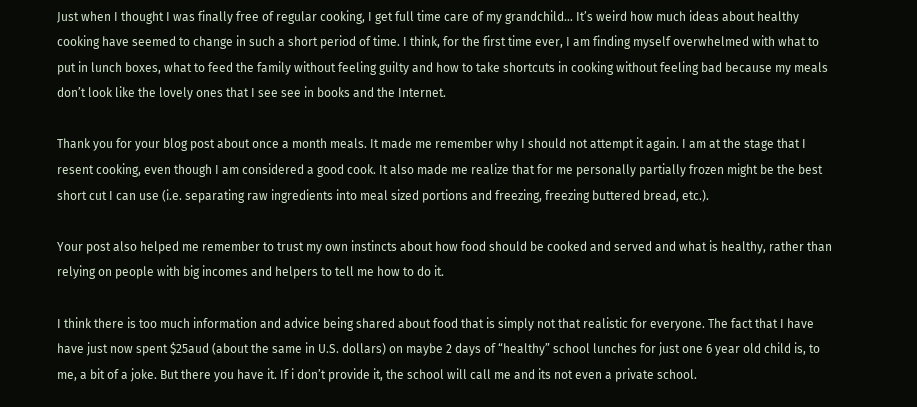Just when I thought I was finally free of regular cooking, I get full time care of my grandchild… It’s weird how much ideas about healthy cooking have seemed to change in such a short period of time. I think, for the first time ever, I am finding myself overwhelmed with what to put in lunch boxes, what to feed the family without feeling guilty and how to take shortcuts in cooking without feeling bad because my meals don’t look like the lovely ones that I see see in books and the Internet.

Thank you for your blog post about once a month meals. It made me remember why I should not attempt it again. I am at the stage that I resent cooking, even though I am considered a good cook. It also made me realize that for me personally partially frozen might be the best short cut I can use (i.e. separating raw ingredients into meal sized portions and freezing, freezing buttered bread, etc.).

Your post also helped me remember to trust my own instincts about how food should be cooked and served and what is healthy, rather than relying on people with big incomes and helpers to tell me how to do it.

I think there is too much information and advice being shared about food that is simply not that realistic for everyone. The fact that I have have just now spent $25aud (about the same in U.S. dollars) on maybe 2 days of “healthy” school lunches for just one 6 year old child is, to me, a bit of a joke. But there you have it. If i don’t provide it, the school will call me and its not even a private school.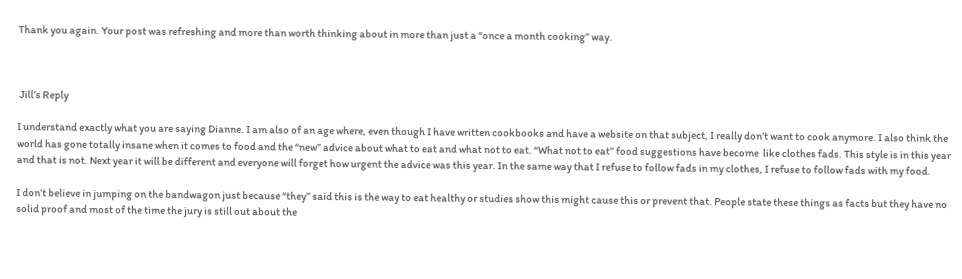Thank you again. Your post was refreshing and more than worth thinking about in more than just a “once a month cooking” way.



 Jill’s Reply

I understand exactly what you are saying Dianne. I am also of an age where, even though I have written cookbooks and have a website on that subject, I really don’t want to cook anymore. I also think the world has gone totally insane when it comes to food and the “new” advice about what to eat and what not to eat. “What not to eat” food suggestions have become  like clothes fads. This style is in this year and that is not. Next year it will be different and everyone will forget how urgent the advice was this year. In the same way that I refuse to follow fads in my clothes, I refuse to follow fads with my food.

I don’t believe in jumping on the bandwagon just because “they” said this is the way to eat healthy or studies show this might cause this or prevent that. People state these things as facts but they have no solid proof and most of the time the jury is still out about the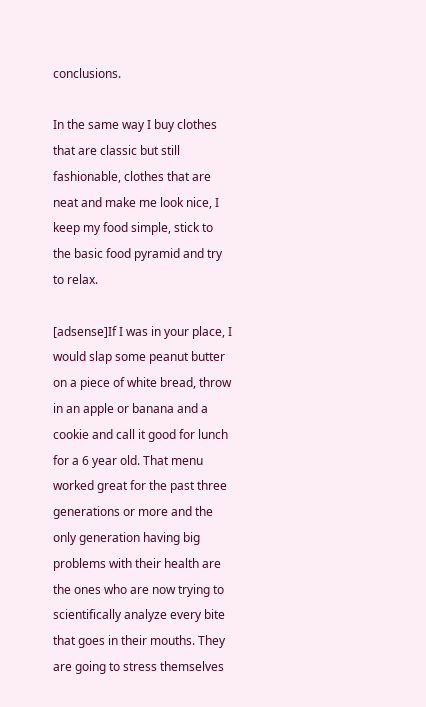conclusions.

In the same way I buy clothes that are classic but still fashionable, clothes that are neat and make me look nice, I keep my food simple, stick to the basic food pyramid and try to relax.

[adsense]If I was in your place, I would slap some peanut butter on a piece of white bread, throw in an apple or banana and a cookie and call it good for lunch for a 6 year old. That menu worked great for the past three generations or more and the only generation having big problems with their health are the ones who are now trying to scientifically analyze every bite that goes in their mouths. They are going to stress themselves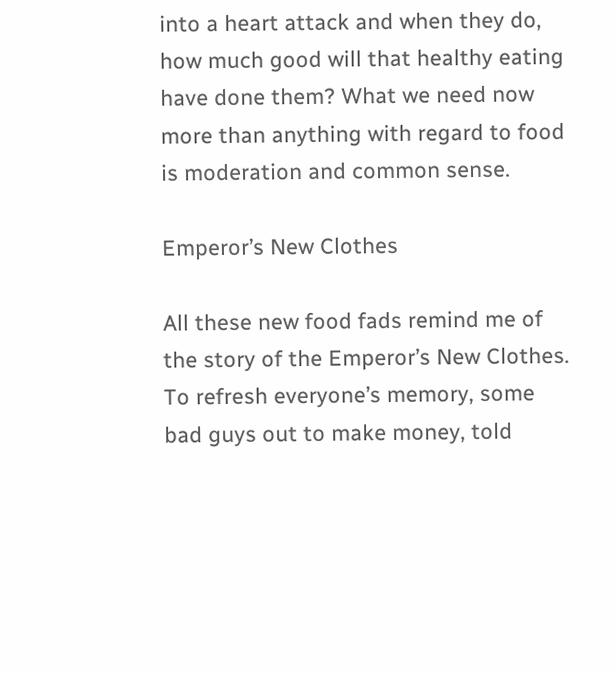into a heart attack and when they do, how much good will that healthy eating have done them? What we need now more than anything with regard to food is moderation and common sense.

Emperor’s New Clothes

All these new food fads remind me of the story of the Emperor’s New Clothes. To refresh everyone’s memory, some bad guys out to make money, told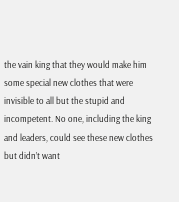the vain king that they would make him some special new clothes that were invisible to all but the stupid and incompetent. No one, including the king and leaders, could see these new clothes but didn’t want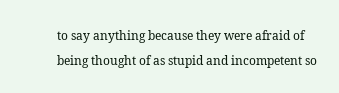to say anything because they were afraid of being thought of as stupid and incompetent so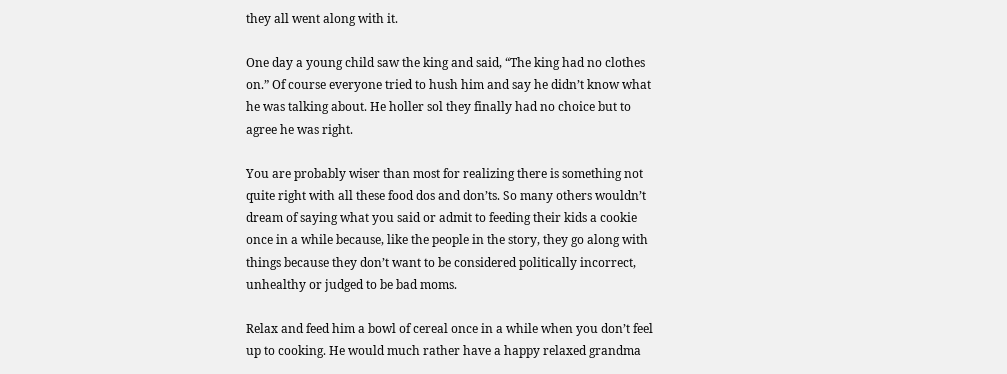they all went along with it.

One day a young child saw the king and said, “The king had no clothes on.” Of course everyone tried to hush him and say he didn’t know what he was talking about. He holler sol they finally had no choice but to agree he was right.

You are probably wiser than most for realizing there is something not quite right with all these food dos and don’ts. So many others wouldn’t dream of saying what you said or admit to feeding their kids a cookie once in a while because, like the people in the story, they go along with things because they don’t want to be considered politically incorrect, unhealthy or judged to be bad moms.

Relax and feed him a bowl of cereal once in a while when you don’t feel up to cooking. He would much rather have a happy relaxed grandma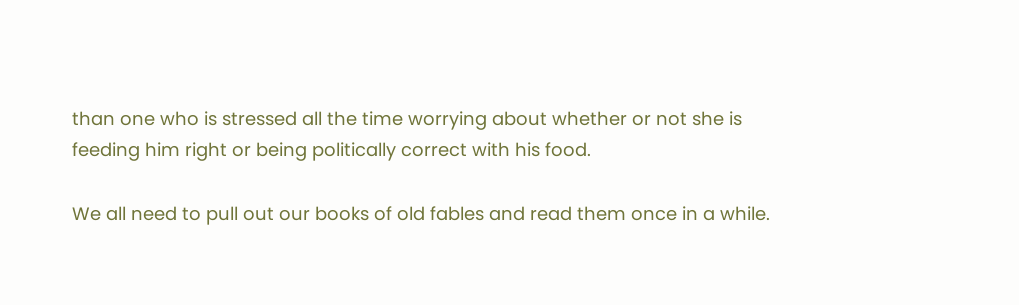than one who is stressed all the time worrying about whether or not she is feeding him right or being politically correct with his food.

We all need to pull out our books of old fables and read them once in a while.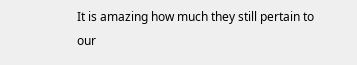It is amazing how much they still pertain to our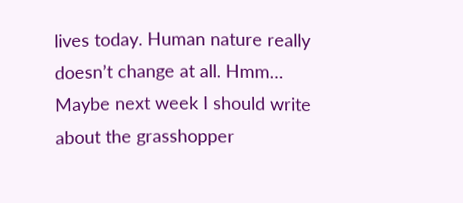lives today. Human nature really doesn’t change at all. Hmm… Maybe next week I should write about the grasshopper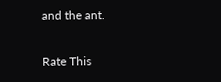and the ant.


Rate This